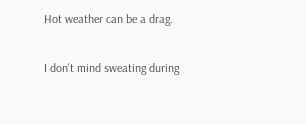Hot weather can be a drag.

I don't mind sweating during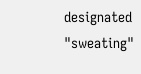designated "sweating"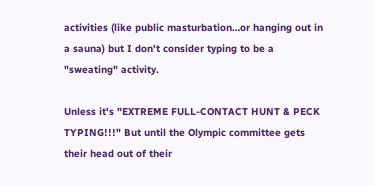activities (like public masturbation…or hanging out in a sauna) but I don't consider typing to be a "sweating" activity.

Unless it's "EXTREME FULL-CONTACT HUNT & PECK TYPING!!!" But until the Olympic committee gets their head out of their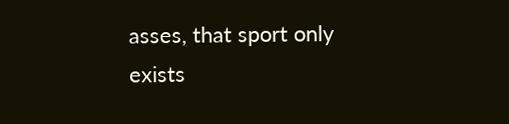asses, that sport only exists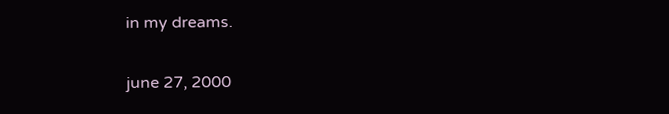in my dreams.

june 27, 2000